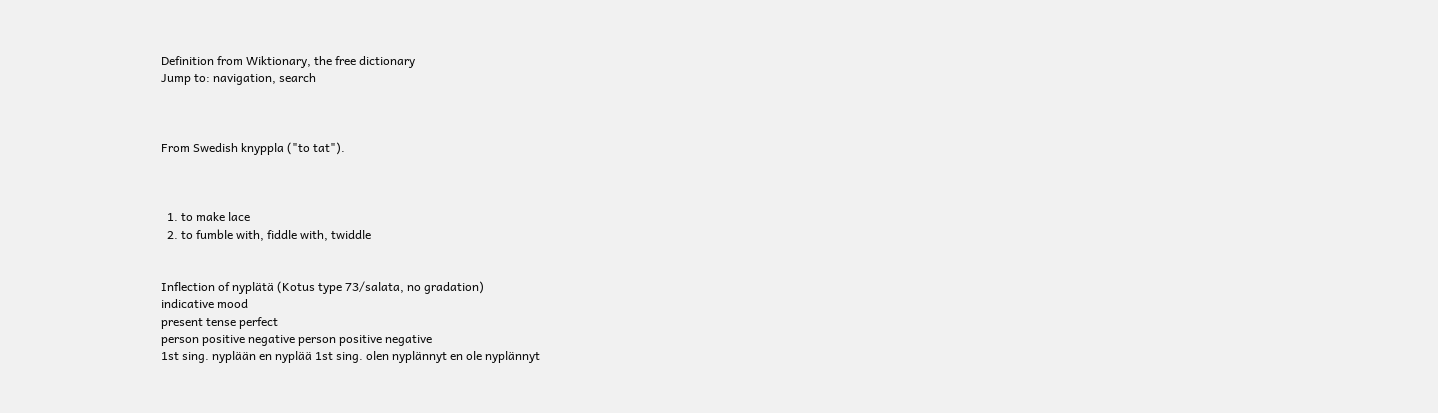Definition from Wiktionary, the free dictionary
Jump to: navigation, search



From Swedish knyppla ("to tat").



  1. to make lace
  2. to fumble with, fiddle with, twiddle


Inflection of nyplätä (Kotus type 73/salata, no gradation)
indicative mood
present tense perfect
person positive negative person positive negative
1st sing. nyplään en nyplää 1st sing. olen nyplännyt en ole nyplännyt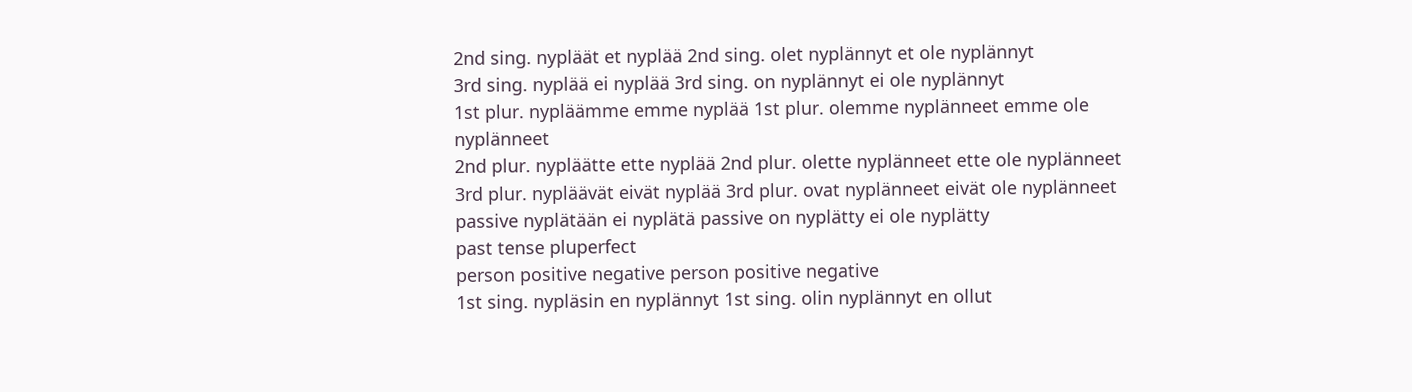2nd sing. nypläät et nyplää 2nd sing. olet nyplännyt et ole nyplännyt
3rd sing. nyplää ei nyplää 3rd sing. on nyplännyt ei ole nyplännyt
1st plur. nypläämme emme nyplää 1st plur. olemme nyplänneet emme ole nyplänneet
2nd plur. nypläätte ette nyplää 2nd plur. olette nyplänneet ette ole nyplänneet
3rd plur. nypläävät eivät nyplää 3rd plur. ovat nyplänneet eivät ole nyplänneet
passive nyplätään ei nyplätä passive on nyplätty ei ole nyplätty
past tense pluperfect
person positive negative person positive negative
1st sing. nypläsin en nyplännyt 1st sing. olin nyplännyt en ollut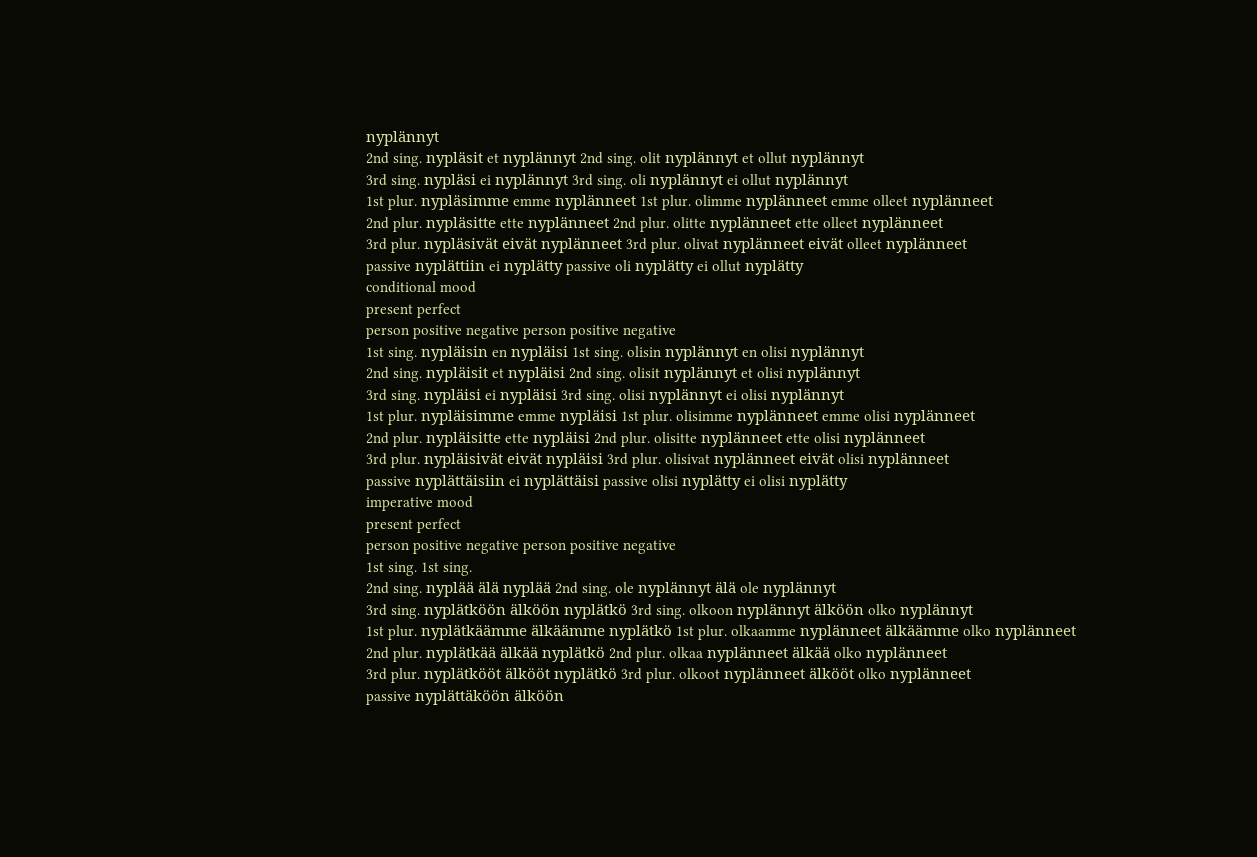nyplännyt
2nd sing. nypläsit et nyplännyt 2nd sing. olit nyplännyt et ollut nyplännyt
3rd sing. nypläsi ei nyplännyt 3rd sing. oli nyplännyt ei ollut nyplännyt
1st plur. nypläsimme emme nyplänneet 1st plur. olimme nyplänneet emme olleet nyplänneet
2nd plur. nypläsitte ette nyplänneet 2nd plur. olitte nyplänneet ette olleet nyplänneet
3rd plur. nypläsivät eivät nyplänneet 3rd plur. olivat nyplänneet eivät olleet nyplänneet
passive nyplättiin ei nyplätty passive oli nyplätty ei ollut nyplätty
conditional mood
present perfect
person positive negative person positive negative
1st sing. nypläisin en nypläisi 1st sing. olisin nyplännyt en olisi nyplännyt
2nd sing. nypläisit et nypläisi 2nd sing. olisit nyplännyt et olisi nyplännyt
3rd sing. nypläisi ei nypläisi 3rd sing. olisi nyplännyt ei olisi nyplännyt
1st plur. nypläisimme emme nypläisi 1st plur. olisimme nyplänneet emme olisi nyplänneet
2nd plur. nypläisitte ette nypläisi 2nd plur. olisitte nyplänneet ette olisi nyplänneet
3rd plur. nypläisivät eivät nypläisi 3rd plur. olisivat nyplänneet eivät olisi nyplänneet
passive nyplättäisiin ei nyplättäisi passive olisi nyplätty ei olisi nyplätty
imperative mood
present perfect
person positive negative person positive negative
1st sing. 1st sing.
2nd sing. nyplää älä nyplää 2nd sing. ole nyplännyt älä ole nyplännyt
3rd sing. nyplätköön älköön nyplätkö 3rd sing. olkoon nyplännyt älköön olko nyplännyt
1st plur. nyplätkäämme älkäämme nyplätkö 1st plur. olkaamme nyplänneet älkäämme olko nyplänneet
2nd plur. nyplätkää älkää nyplätkö 2nd plur. olkaa nyplänneet älkää olko nyplänneet
3rd plur. nyplätkööt älkööt nyplätkö 3rd plur. olkoot nyplänneet älkööt olko nyplänneet
passive nyplättäköön älköön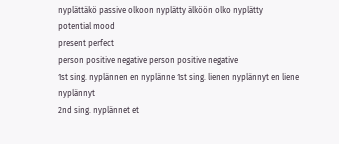nyplättäkö passive olkoon nyplätty älköön olko nyplätty
potential mood
present perfect
person positive negative person positive negative
1st sing. nyplännen en nyplänne 1st sing. lienen nyplännyt en liene nyplännyt
2nd sing. nyplännet et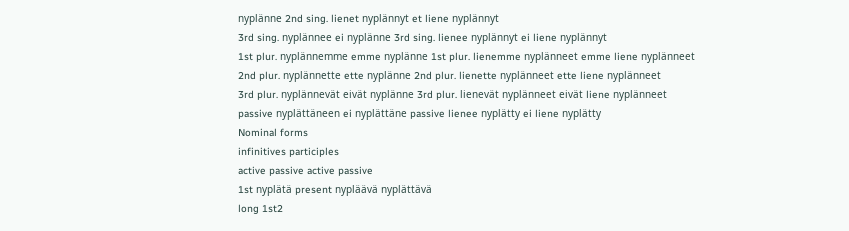nyplänne 2nd sing. lienet nyplännyt et liene nyplännyt
3rd sing. nyplännee ei nyplänne 3rd sing. lienee nyplännyt ei liene nyplännyt
1st plur. nyplännemme emme nyplänne 1st plur. lienemme nyplänneet emme liene nyplänneet
2nd plur. nyplännette ette nyplänne 2nd plur. lienette nyplänneet ette liene nyplänneet
3rd plur. nyplännevät eivät nyplänne 3rd plur. lienevät nyplänneet eivät liene nyplänneet
passive nyplättäneen ei nyplättäne passive lienee nyplätty ei liene nyplätty
Nominal forms
infinitives participles
active passive active passive
1st nyplätä present nypläävä nyplättävä
long 1st2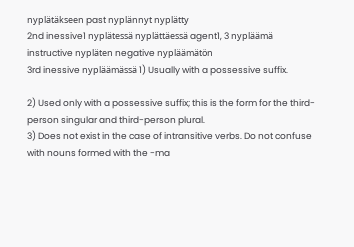nyplätäkseen past nyplännyt nyplätty
2nd inessive1 nyplätessä nyplättäessä agent1, 3 nypläämä
instructive nypläten negative nypläämätön
3rd inessive nypläämässä 1) Usually with a possessive suffix.

2) Used only with a possessive suffix; this is the form for the third-person singular and third-person plural.
3) Does not exist in the case of intransitive verbs. Do not confuse with nouns formed with the -ma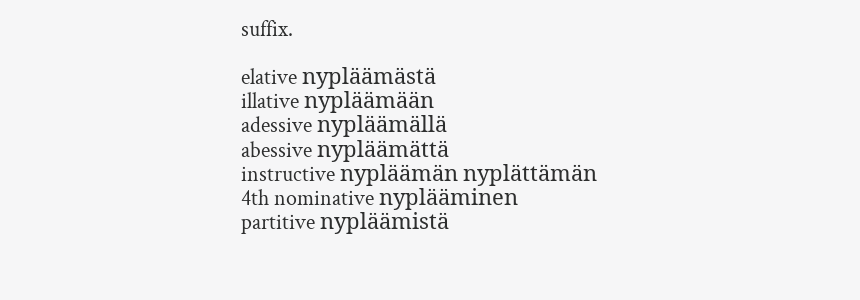suffix.

elative nypläämästä
illative nypläämään
adessive nypläämällä
abessive nypläämättä
instructive nypläämän nyplättämän
4th nominative nyplääminen
partitive nypläämistä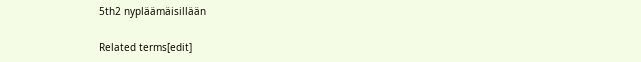5th2 nypläämäisillään

Related terms[edit]